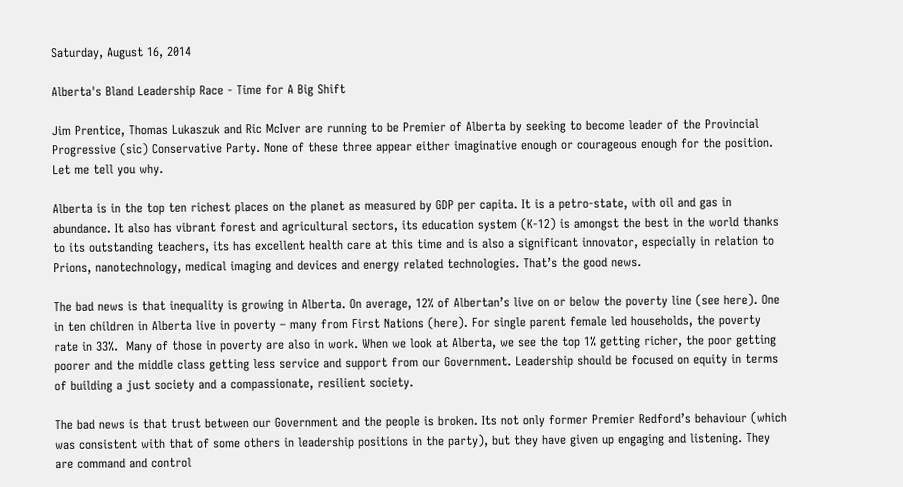Saturday, August 16, 2014

Alberta's Bland Leadership Race - Time for A Big Shift

Jim Prentice, Thomas Lukaszuk and Ric McIver are running to be Premier of Alberta by seeking to become leader of the Provincial Progressive (sic) Conservative Party. None of these three appear either imaginative enough or courageous enough for the position. Let me tell you why.

Alberta is in the top ten richest places on the planet as measured by GDP per capita. It is a petro-state, with oil and gas in abundance. It also has vibrant forest and agricultural sectors, its education system (K-12) is amongst the best in the world thanks to its outstanding teachers, its has excellent health care at this time and is also a significant innovator, especially in relation to Prions, nanotechnology, medical imaging and devices and energy related technologies. That’s the good news.

The bad news is that inequality is growing in Alberta. On average, 12% of Albertan’s live on or below the poverty line (see here). One in ten children in Alberta live in poverty – many from First Nations (here). For single parent female led households, the poverty rate in 33%.  Many of those in poverty are also in work. When we look at Alberta, we see the top 1% getting richer, the poor getting poorer and the middle class getting less service and support from our Government. Leadership should be focused on equity in terms of building a just society and a compassionate, resilient society.

The bad news is that trust between our Government and the people is broken. Its not only former Premier Redford’s behaviour (which was consistent with that of some others in leadership positions in the party), but they have given up engaging and listening. They are command and control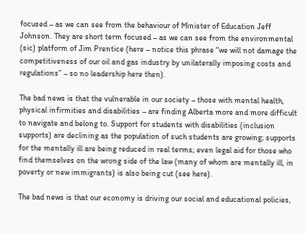focused – as we can see from the behaviour of Minister of Education Jeff Johnson. They are short term focused – as we can see from the environmental (sic) platform of Jim Prentice (here – notice this phrase “we will not damage the competitiveness of our oil and gas industry by unilaterally imposing costs and regulations” – so no leadership here then).

The bad news is that the vulnerable in our society – those with mental health, physical infirmities and disabilities – are finding Alberta more and more difficult to navigate and belong to. Support for students with disabilities (inclusion supports) are declining as the population of such students are growing; supports for the mentally ill are being reduced in real terms; even legal aid for those who find themselves on the wrong side of the law (many of whom are mentally ill, in poverty or new immigrants) is also being cut (see here).

The bad news is that our economy is driving our social and educational policies,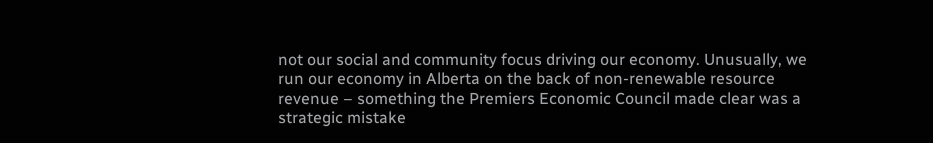not our social and community focus driving our economy. Unusually, we run our economy in Alberta on the back of non-renewable resource revenue – something the Premiers Economic Council made clear was a strategic mistake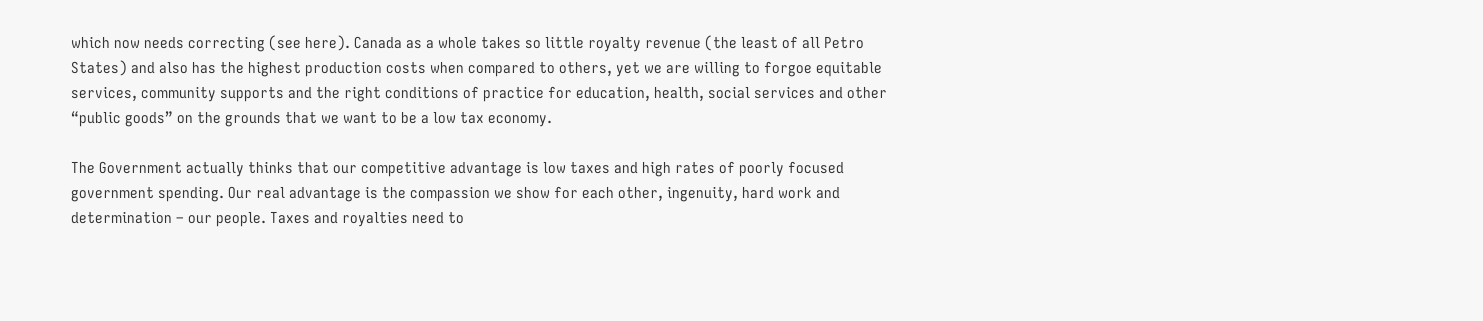which now needs correcting (see here). Canada as a whole takes so little royalty revenue (the least of all Petro States) and also has the highest production costs when compared to others, yet we are willing to forgoe equitable services, community supports and the right conditions of practice for education, health, social services and other “public goods” on the grounds that we want to be a low tax economy.

The Government actually thinks that our competitive advantage is low taxes and high rates of poorly focused government spending. Our real advantage is the compassion we show for each other, ingenuity, hard work and determination – our people. Taxes and royalties need to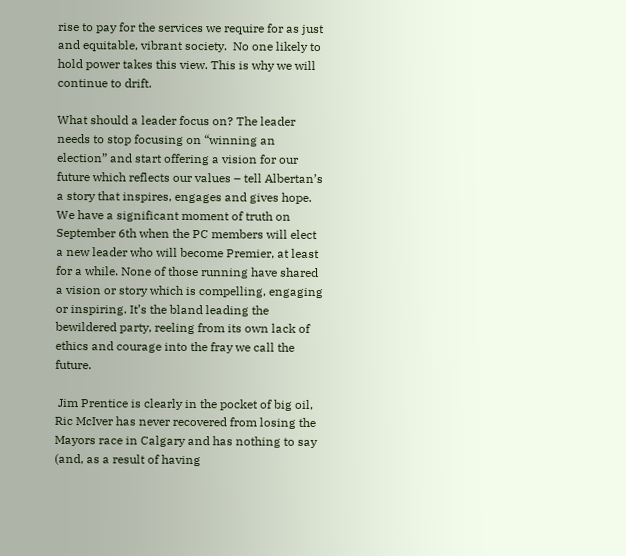rise to pay for the services we require for as just and equitable, vibrant society.  No one likely to hold power takes this view. This is why we will continue to drift.

What should a leader focus on? The leader needs to stop focusing on “winning an election” and start offering a vision for our future which reflects our values – tell Albertan’s a story that inspires, engages and gives hope.
We have a significant moment of truth on September 6th when the PC members will elect a new leader who will become Premier, at least for a while. None of those running have shared a vision or story which is compelling, engaging or inspiring. It’s the bland leading the bewildered party, reeling from its own lack of ethics and courage into the fray we call the future.

 Jim Prentice is clearly in the pocket of big oil, Ric McIver has never recovered from losing the Mayors race in Calgary and has nothing to say (and, as a result of having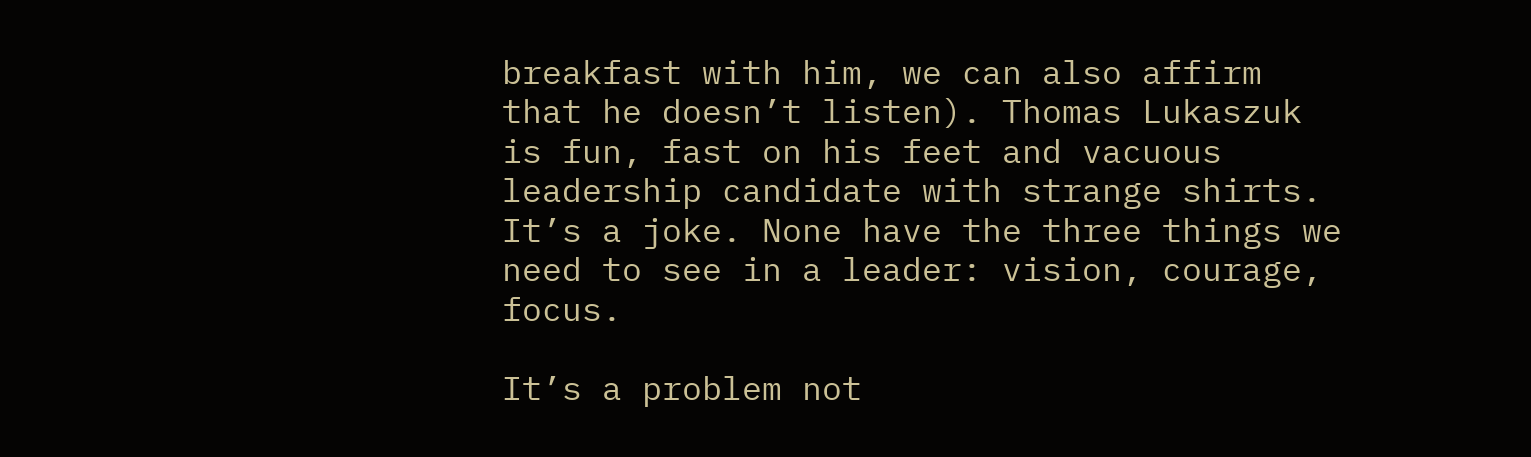breakfast with him, we can also affirm that he doesn’t listen). Thomas Lukaszuk is fun, fast on his feet and vacuous leadership candidate with strange shirts. It’s a joke. None have the three things we need to see in a leader: vision, courage, focus.

It’s a problem not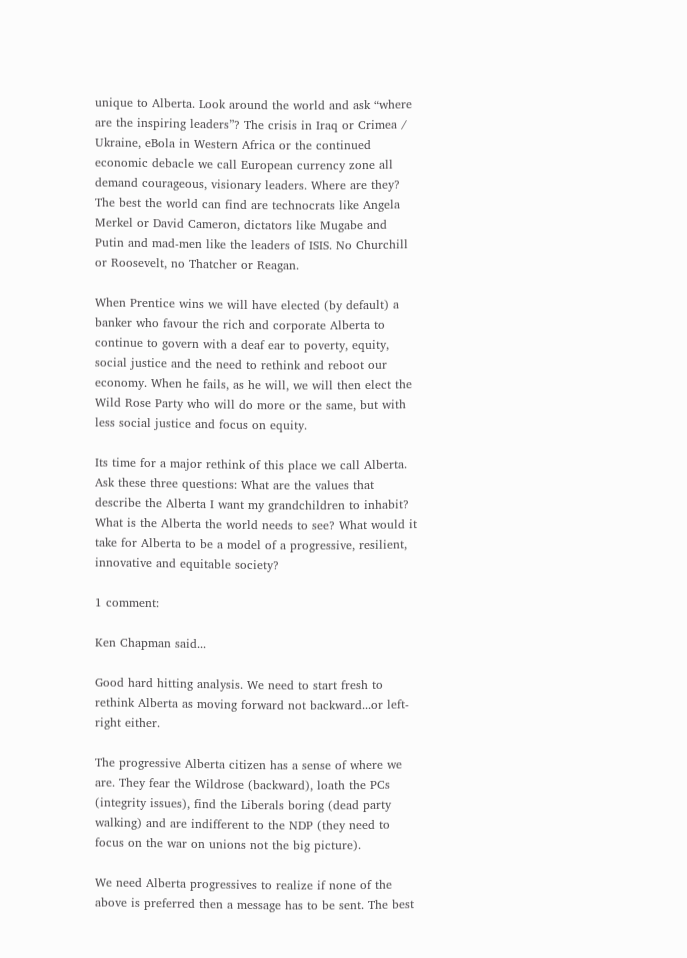unique to Alberta. Look around the world and ask “where are the inspiring leaders”? The crisis in Iraq or Crimea / Ukraine, eBola in Western Africa or the continued economic debacle we call European currency zone all demand courageous, visionary leaders. Where are they? The best the world can find are technocrats like Angela Merkel or David Cameron, dictators like Mugabe and Putin and mad-men like the leaders of ISIS. No Churchill or Roosevelt, no Thatcher or Reagan.

When Prentice wins we will have elected (by default) a banker who favour the rich and corporate Alberta to continue to govern with a deaf ear to poverty, equity, social justice and the need to rethink and reboot our economy. When he fails, as he will, we will then elect the Wild Rose Party who will do more or the same, but with less social justice and focus on equity.

Its time for a major rethink of this place we call Alberta. Ask these three questions: What are the values that describe the Alberta I want my grandchildren to inhabit? What is the Alberta the world needs to see? What would it take for Alberta to be a model of a progressive, resilient, innovative and equitable society?

1 comment:

Ken Chapman said...

Good hard hitting analysis. We need to start fresh to rethink Alberta as moving forward not backward...or left-right either.

The progressive Alberta citizen has a sense of where we are. They fear the Wildrose (backward), loath the PCs (integrity issues), find the Liberals boring (dead party walking) and are indifferent to the NDP (they need to focus on the war on unions not the big picture).

We need Alberta progressives to realize if none of the above is preferred then a message has to be sent. The best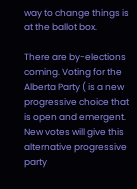way to change things is at the ballot box.

There are by-elections coming. Voting for the Alberta Party ( is a new progressive choice that is open and emergent. New votes will give this alternative progressive party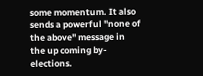some momentum. It also sends a powerful "none of the above" message in the up coming by-elections.